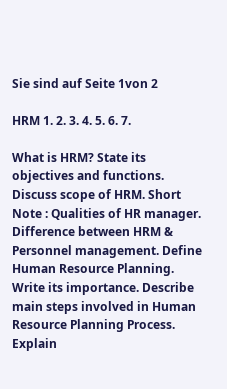Sie sind auf Seite 1von 2

HRM 1. 2. 3. 4. 5. 6. 7.

What is HRM? State its objectives and functions. Discuss scope of HRM. Short Note : Qualities of HR manager. Difference between HRM & Personnel management. Define Human Resource Planning. Write its importance. Describe main steps involved in Human Resource Planning Process. Explain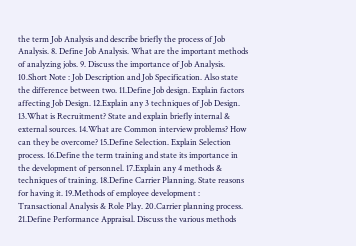the term Job Analysis and describe briefly the process of Job Analysis. 8. Define Job Analysis. What are the important methods of analyzing jobs. 9. Discuss the importance of Job Analysis. 10.Short Note : Job Description and Job Specification. Also state the difference between two. 11.Define Job design. Explain factors affecting Job Design. 12.Explain any 3 techniques of Job Design. 13.What is Recruitment? State and explain briefly internal & external sources. 14.What are Common interview problems? How can they be overcome? 15.Define Selection. Explain Selection process. 16.Define the term training and state its importance in the development of personnel. 17.Explain any 4 methods & techniques of training. 18.Define Carrier Planning. State reasons for having it. 19.Methods of employee development : Transactional Analysis & Role Play. 20.Carrier planning process. 21.Define Performance Appraisal. Discuss the various methods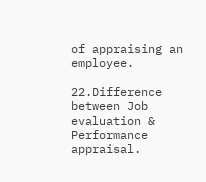of appraising an employee.

22.Difference between Job evaluation & Performance appraisal.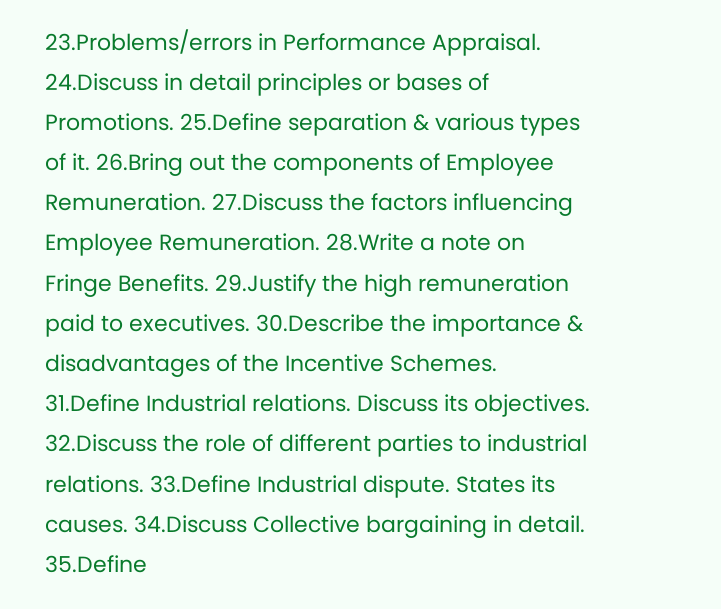23.Problems/errors in Performance Appraisal. 24.Discuss in detail principles or bases of Promotions. 25.Define separation & various types of it. 26.Bring out the components of Employee Remuneration. 27.Discuss the factors influencing Employee Remuneration. 28.Write a note on Fringe Benefits. 29.Justify the high remuneration paid to executives. 30.Describe the importance & disadvantages of the Incentive Schemes. 31.Define Industrial relations. Discuss its objectives. 32.Discuss the role of different parties to industrial relations. 33.Define Industrial dispute. States its causes. 34.Discuss Collective bargaining in detail. 35.Define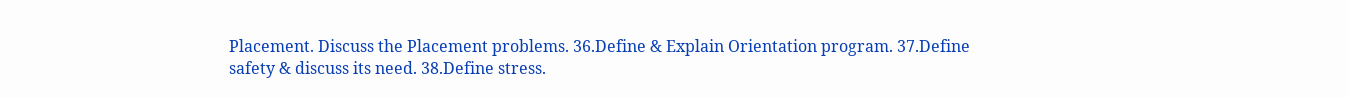Placement. Discuss the Placement problems. 36.Define & Explain Orientation program. 37.Define safety & discuss its need. 38.Define stress.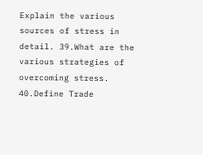Explain the various sources of stress in detail. 39.What are the various strategies of overcoming stress. 40.Define Trade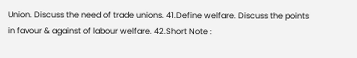Union. Discuss the need of trade unions. 41.Define welfare. Discuss the points in favour & against of labour welfare. 42.Short Note :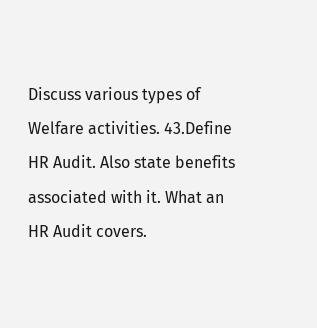Discuss various types of Welfare activities. 43.Define HR Audit. Also state benefits associated with it. What an HR Audit covers.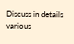Discuss in details various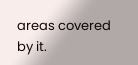areas covered by it.